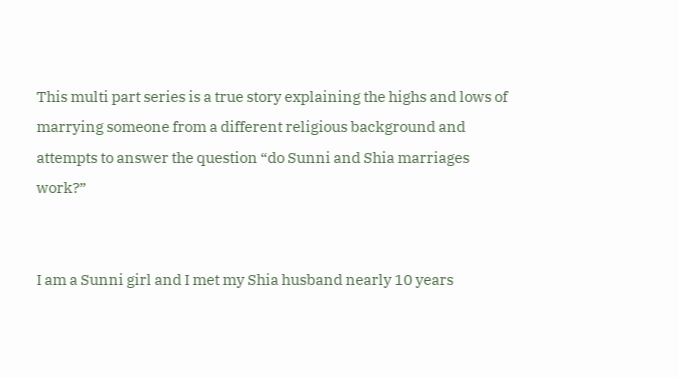This multi part series is a true story explaining the highs and lows of marrying someone from a different religious background and attempts to answer the question “do Sunni and Shia marriages work?”


I am a Sunni girl and I met my Shia husband nearly 10 years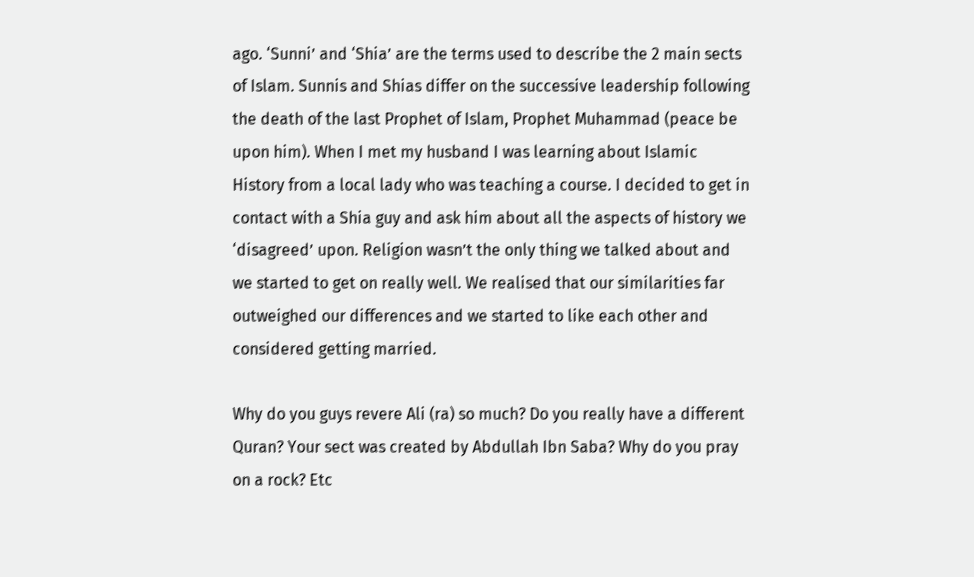ago. ‘Sunni’ and ‘Shia’ are the terms used to describe the 2 main sects of Islam. Sunnis and Shias differ on the successive leadership following the death of the last Prophet of Islam, Prophet Muhammad (peace be upon him). When I met my husband I was learning about Islamic History from a local lady who was teaching a course. I decided to get in contact with a Shia guy and ask him about all the aspects of history we ‘disagreed’ upon. Religion wasn’t the only thing we talked about and we started to get on really well. We realised that our similarities far outweighed our differences and we started to like each other and considered getting married.

Why do you guys revere Ali (ra) so much? Do you really have a different Quran? Your sect was created by Abdullah Ibn Saba? Why do you pray on a rock? Etc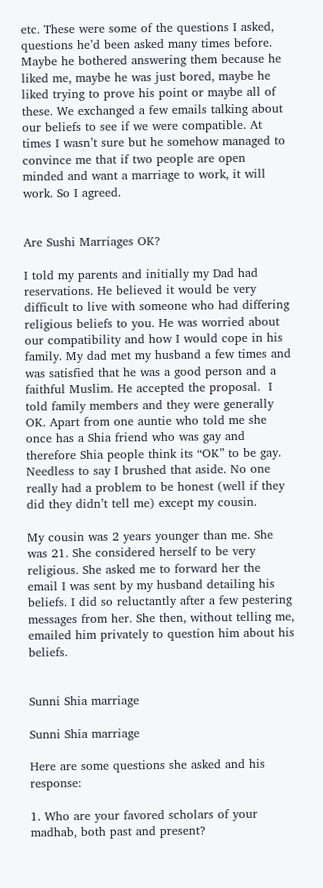etc. These were some of the questions I asked, questions he’d been asked many times before. Maybe he bothered answering them because he liked me, maybe he was just bored, maybe he liked trying to prove his point or maybe all of these. We exchanged a few emails talking about our beliefs to see if we were compatible. At times I wasn’t sure but he somehow managed to convince me that if two people are open minded and want a marriage to work, it will work. So I agreed.


Are Sushi Marriages OK?

I told my parents and initially my Dad had reservations. He believed it would be very difficult to live with someone who had differing religious beliefs to you. He was worried about our compatibility and how I would cope in his family. My dad met my husband a few times and was satisfied that he was a good person and a faithful Muslim. He accepted the proposal.  I told family members and they were generally OK. Apart from one auntie who told me she once has a Shia friend who was gay and therefore Shia people think its “OK” to be gay. Needless to say I brushed that aside. No one really had a problem to be honest (well if they did they didn’t tell me) except my cousin.

My cousin was 2 years younger than me. She was 21. She considered herself to be very religious. She asked me to forward her the email I was sent by my husband detailing his beliefs. I did so reluctantly after a few pestering messages from her. She then, without telling me, emailed him privately to question him about his beliefs.


Sunni Shia marriage

Sunni Shia marriage

Here are some questions she asked and his response:

1. Who are your favored scholars of your madhab, both past and present?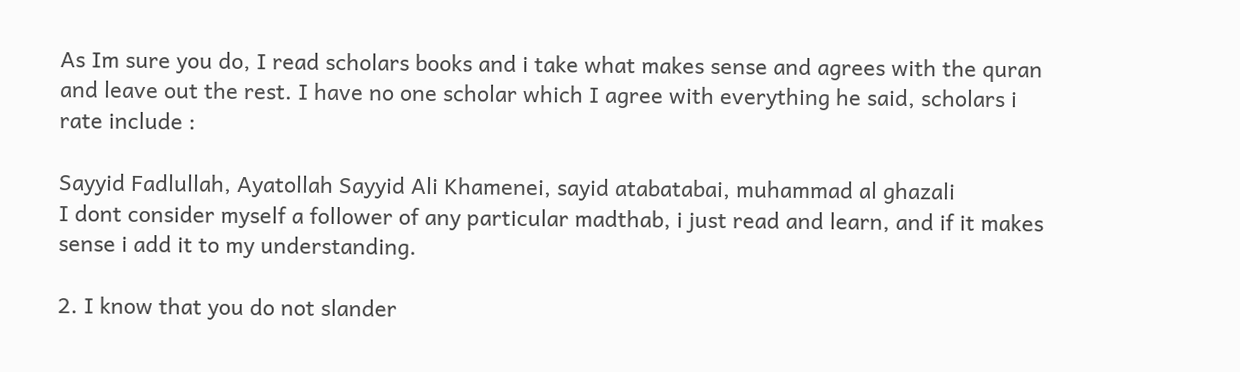As Im sure you do, I read scholars books and i take what makes sense and agrees with the quran and leave out the rest. I have no one scholar which I agree with everything he said, scholars i rate include :

Sayyid Fadlullah, Ayatollah Sayyid Ali Khamenei, sayid atabatabai, muhammad al ghazali
I dont consider myself a follower of any particular madthab, i just read and learn, and if it makes sense i add it to my understanding.

2. I know that you do not slander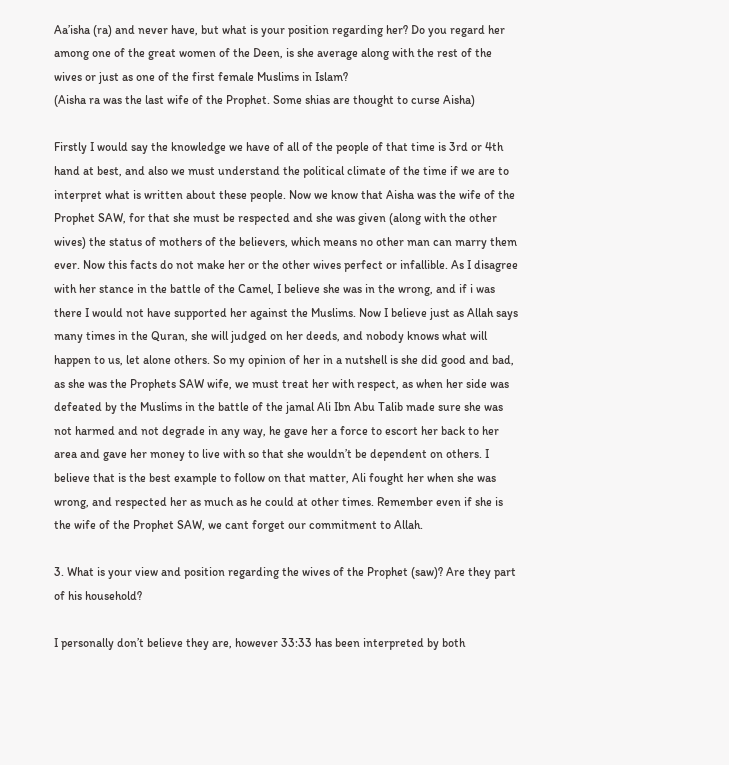Aa’isha (ra) and never have, but what is your position regarding her? Do you regard her among one of the great women of the Deen, is she average along with the rest of the wives or just as one of the first female Muslims in Islam?
(Aisha ra was the last wife of the Prophet. Some shias are thought to curse Aisha)

Firstly I would say the knowledge we have of all of the people of that time is 3rd or 4th hand at best, and also we must understand the political climate of the time if we are to interpret what is written about these people. Now we know that Aisha was the wife of the Prophet SAW, for that she must be respected and she was given (along with the other wives) the status of mothers of the believers, which means no other man can marry them ever. Now this facts do not make her or the other wives perfect or infallible. As I disagree with her stance in the battle of the Camel, I believe she was in the wrong, and if i was there I would not have supported her against the Muslims. Now I believe just as Allah says many times in the Quran, she will judged on her deeds, and nobody knows what will happen to us, let alone others. So my opinion of her in a nutshell is she did good and bad, as she was the Prophets SAW wife, we must treat her with respect, as when her side was defeated by the Muslims in the battle of the jamal Ali Ibn Abu Talib made sure she was not harmed and not degrade in any way, he gave her a force to escort her back to her area and gave her money to live with so that she wouldn’t be dependent on others. I believe that is the best example to follow on that matter, Ali fought her when she was wrong, and respected her as much as he could at other times. Remember even if she is the wife of the Prophet SAW, we cant forget our commitment to Allah.

3. What is your view and position regarding the wives of the Prophet (saw)? Are they part of his household?

I personally don’t believe they are, however 33:33 has been interpreted by both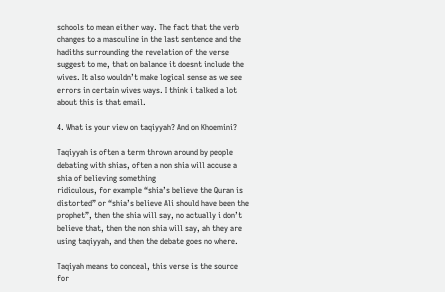schools to mean either way. The fact that the verb changes to a masculine in the last sentence and the hadiths surrounding the revelation of the verse suggest to me, that on balance it doesnt include the wives. It also wouldn’t make logical sense as we see errors in certain wives ways. I think i talked a lot about this is that email.

4. What is your view on taqiyyah? And on Khoemini?

Taqiyyah is often a term thrown around by people debating with shias, often a non shia will accuse a shia of believing something
ridiculous, for example “shia’s believe the Quran is distorted” or “shia’s believe Ali should have been the prophet”, then the shia will say, no actually i don’t believe that, then the non shia will say, ah they are using taqiyyah, and then the debate goes no where.

Taqiyah means to conceal, this verse is the source for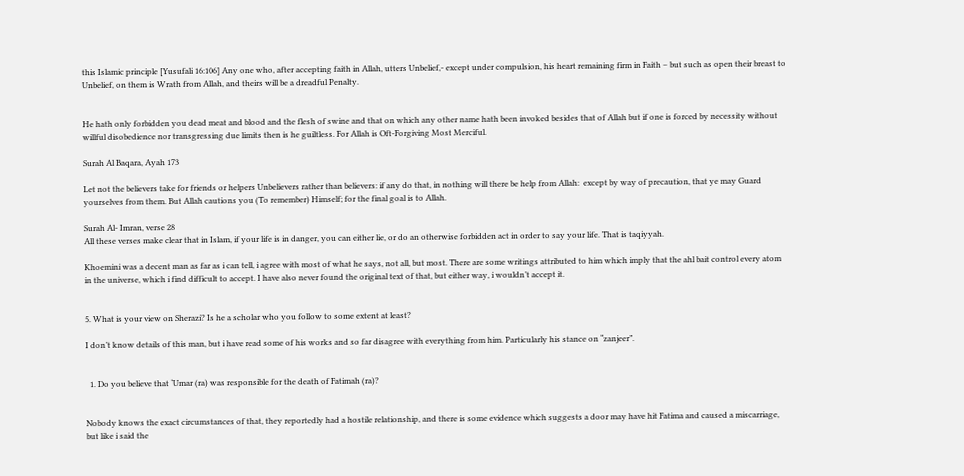this Islamic principle [Yusufali 16:106] Any one who, after accepting faith in Allah, utters Unbelief,- except under compulsion, his heart remaining firm in Faith – but such as open their breast to Unbelief, on them is Wrath from Allah, and theirs will be a dreadful Penalty.


He hath only forbidden you dead meat and blood and the flesh of swine and that on which any other name hath been invoked besides that of Allah but if one is forced by necessity without willful disobedience nor transgressing due limits then is he guiltless. For Allah is Oft-Forgiving Most Merciful.

Surah Al Baqara, Ayah 173

Let not the believers take for friends or helpers Unbelievers rather than believers: if any do that, in nothing will there be help from Allah:  except by way of precaution, that ye may Guard yourselves from them. But Allah cautions you (To remember) Himself; for the final goal is to Allah.

Surah Al- Imran, verse 28
All these verses make clear that in Islam, if your life is in danger, you can either lie, or do an otherwise forbidden act in order to say your life. That is taqiyyah.

Khoemini was a decent man as far as i can tell, i agree with most of what he says, not all, but most. There are some writings attributed to him which imply that the ahl bait control every atom in the universe, which i find difficult to accept. I have also never found the original text of that, but either way, i wouldn’t accept it.


5. What is your view on Sherazi? Is he a scholar who you follow to some extent at least?

I don’t know details of this man, but i have read some of his works and so far disagree with everything from him. Particularly his stance on “zanjeer”.


  1. Do you believe that ‘Umar (ra) was responsible for the death of Fatimah (ra)?


Nobody knows the exact circumstances of that, they reportedly had a hostile relationship, and there is some evidence which suggests a door may have hit Fatima and caused a miscarriage, but like i said the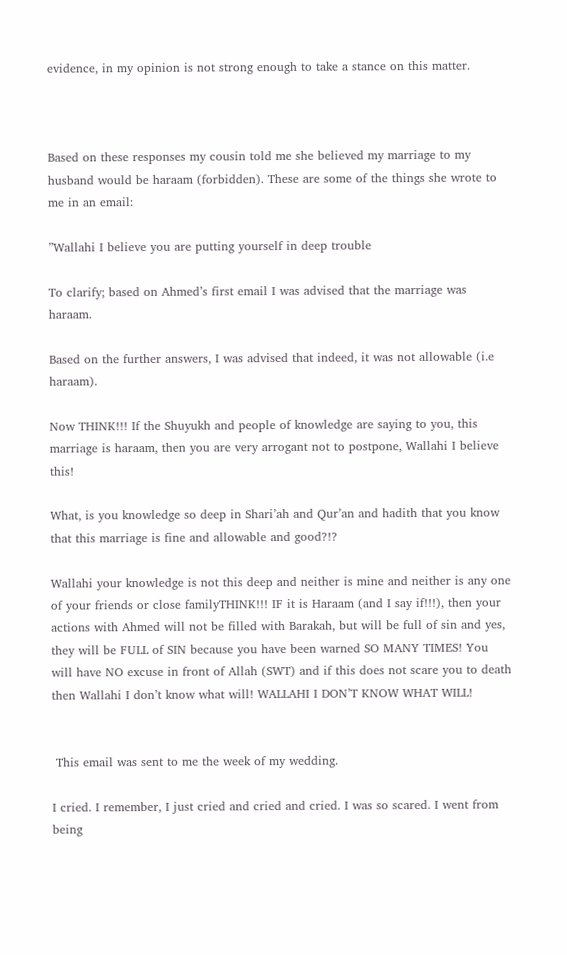evidence, in my opinion is not strong enough to take a stance on this matter.



Based on these responses my cousin told me she believed my marriage to my husband would be haraam (forbidden). These are some of the things she wrote to me in an email:

”Wallahi I believe you are putting yourself in deep trouble

To clarify; based on Ahmed’s first email I was advised that the marriage was haraam.

Based on the further answers, I was advised that indeed, it was not allowable (i.e haraam).

Now THINK!!! If the Shuyukh and people of knowledge are saying to you, this marriage is haraam, then you are very arrogant not to postpone, Wallahi I believe this!

What, is you knowledge so deep in Shari’ah and Qur’an and hadith that you know that this marriage is fine and allowable and good?!?

Wallahi your knowledge is not this deep and neither is mine and neither is any one of your friends or close familyTHINK!!! IF it is Haraam (and I say if!!!), then your actions with Ahmed will not be filled with Barakah, but will be full of sin and yes, they will be FULL of SIN because you have been warned SO MANY TIMES! You will have NO excuse in front of Allah (SWT) and if this does not scare you to death then Wallahi I don’t know what will! WALLAHI I DON’T KNOW WHAT WILL!


 This email was sent to me the week of my wedding.

I cried. I remember, I just cried and cried and cried. I was so scared. I went from being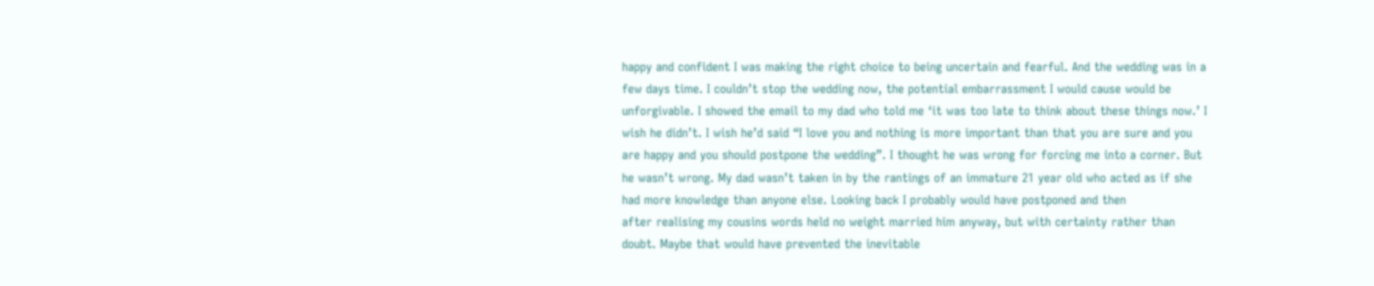happy and confident I was making the right choice to being uncertain and fearful. And the wedding was in a few days time. I couldn’t stop the wedding now, the potential embarrassment I would cause would be unforgivable. I showed the email to my dad who told me ‘it was too late to think about these things now.’ I wish he didn’t. I wish he’d said “I love you and nothing is more important than that you are sure and you are happy and you should postpone the wedding”. I thought he was wrong for forcing me into a corner. But he wasn’t wrong. My dad wasn’t taken in by the rantings of an immature 21 year old who acted as if she had more knowledge than anyone else. Looking back I probably would have postponed and then
after realising my cousins words held no weight married him anyway, but with certainty rather than doubt. Maybe that would have prevented the inevitable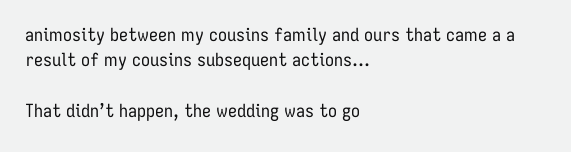animosity between my cousins family and ours that came a a result of my cousins subsequent actions…

That didn’t happen, the wedding was to go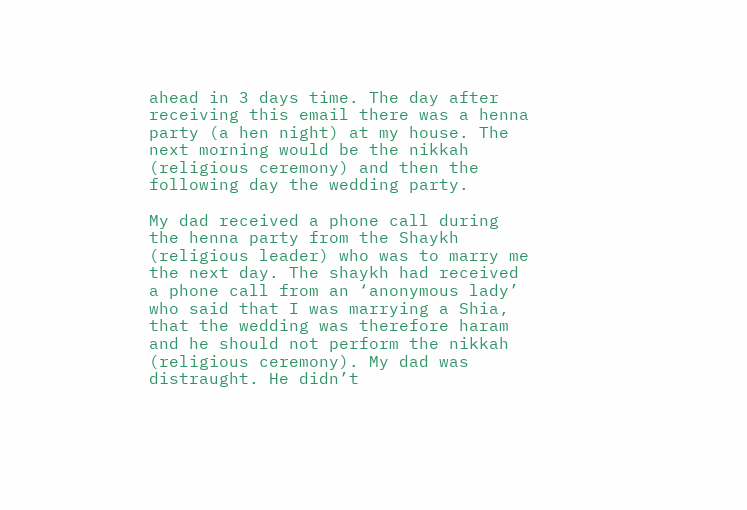ahead in 3 days time. The day after receiving this email there was a henna party (a hen night) at my house. The next morning would be the nikkah (religious ceremony) and then the following day the wedding party.

My dad received a phone call during the henna party from the Shaykh (religious leader) who was to marry me the next day. The shaykh had received a phone call from an ‘anonymous lady’ who said that I was marrying a Shia, that the wedding was therefore haram and he should not perform the nikkah (religious ceremony). My dad was distraught. He didn’t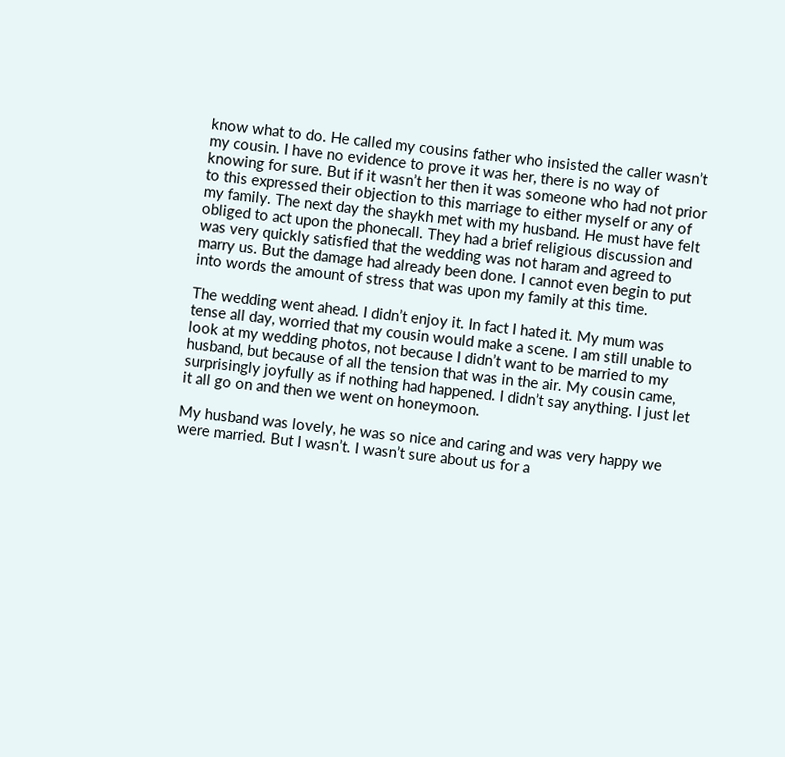know what to do. He called my cousins father who insisted the caller wasn’t my cousin. I have no evidence to prove it was her, there is no way of knowing for sure. But if it wasn’t her then it was someone who had not prior to this expressed their objection to this marriage to either myself or any of my family. The next day the shaykh met with my husband. He must have felt obliged to act upon the phonecall. They had a brief religious discussion and was very quickly satisfied that the wedding was not haram and agreed to marry us. But the damage had already been done. I cannot even begin to put into words the amount of stress that was upon my family at this time.

The wedding went ahead. I didn’t enjoy it. In fact I hated it. My mum was tense all day, worried that my cousin would make a scene. I am still unable to look at my wedding photos, not because I didn’t want to be married to my husband, but because of all the tension that was in the air. My cousin came, surprisingly joyfully as if nothing had happened. I didn’t say anything. I just let it all go on and then we went on honeymoon.

My husband was lovely, he was so nice and caring and was very happy we were married. But I wasn’t. I wasn’t sure about us for a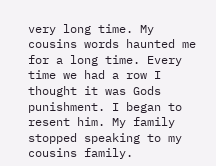very long time. My cousins words haunted me for a long time. Every time we had a row I thought it was Gods punishment. I began to resent him. My family stopped speaking to my cousins family.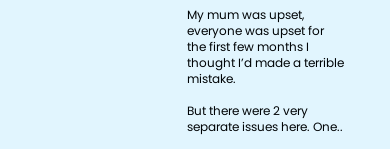My mum was upset, everyone was upset for the first few months I thought I’d made a terrible mistake.

But there were 2 very separate issues here. One..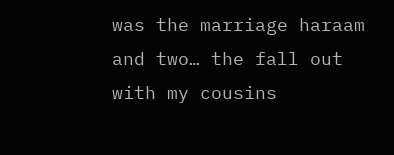was the marriage haraam and two… the fall out with my cousins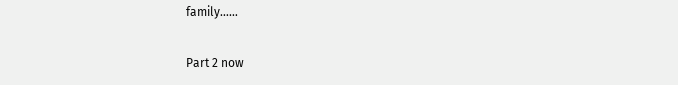family……

Part 2 now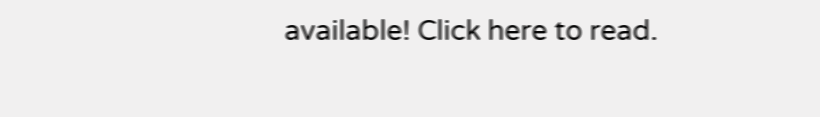available! Click here to read.